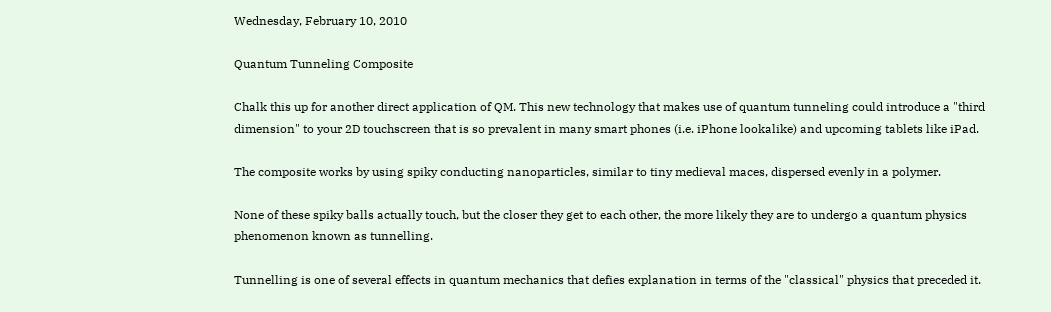Wednesday, February 10, 2010

Quantum Tunneling Composite

Chalk this up for another direct application of QM. This new technology that makes use of quantum tunneling could introduce a "third dimension" to your 2D touchscreen that is so prevalent in many smart phones (i.e. iPhone lookalike) and upcoming tablets like iPad.

The composite works by using spiky conducting nanoparticles, similar to tiny medieval maces, dispersed evenly in a polymer.

None of these spiky balls actually touch, but the closer they get to each other, the more likely they are to undergo a quantum physics phenomenon known as tunnelling.

Tunnelling is one of several effects in quantum mechanics that defies explanation in terms of the "classical" physics that preceded it.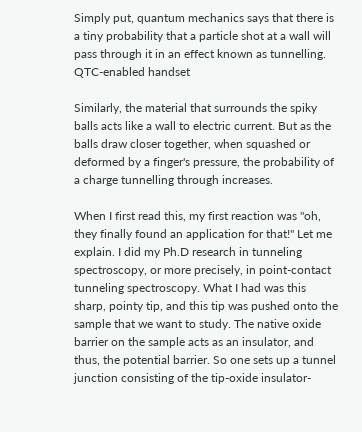Simply put, quantum mechanics says that there is a tiny probability that a particle shot at a wall will pass through it in an effect known as tunnelling.
QTC-enabled handset

Similarly, the material that surrounds the spiky balls acts like a wall to electric current. But as the balls draw closer together, when squashed or deformed by a finger's pressure, the probability of a charge tunnelling through increases.

When I first read this, my first reaction was "oh, they finally found an application for that!" Let me explain. I did my Ph.D research in tunneling spectroscopy, or more precisely, in point-contact tunneling spectroscopy. What I had was this sharp, pointy tip, and this tip was pushed onto the sample that we want to study. The native oxide barrier on the sample acts as an insulator, and thus, the potential barrier. So one sets up a tunnel junction consisting of the tip-oxide insulator-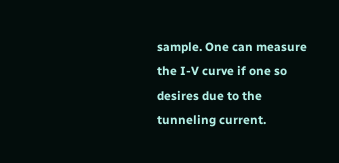sample. One can measure the I-V curve if one so desires due to the tunneling current.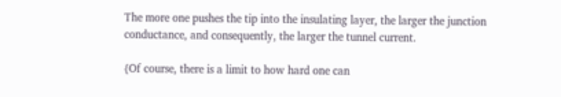The more one pushes the tip into the insulating layer, the larger the junction conductance, and consequently, the larger the tunnel current.

{Of course, there is a limit to how hard one can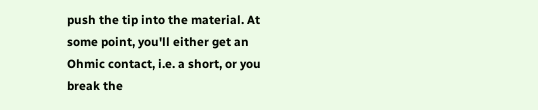push the tip into the material. At some point, you'll either get an Ohmic contact, i.e. a short, or you break the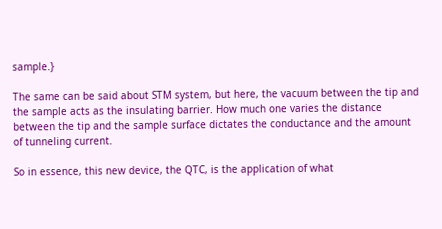sample.}

The same can be said about STM system, but here, the vacuum between the tip and the sample acts as the insulating barrier. How much one varies the distance between the tip and the sample surface dictates the conductance and the amount of tunneling current.

So in essence, this new device, the QTC, is the application of what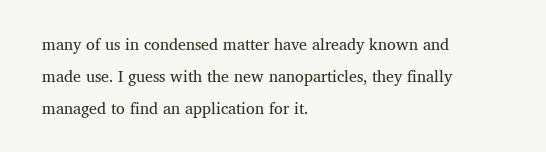many of us in condensed matter have already known and made use. I guess with the new nanoparticles, they finally managed to find an application for it.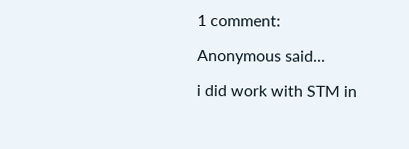1 comment:

Anonymous said...

i did work with STM in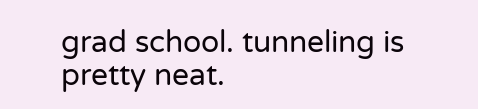grad school. tunneling is pretty neat.